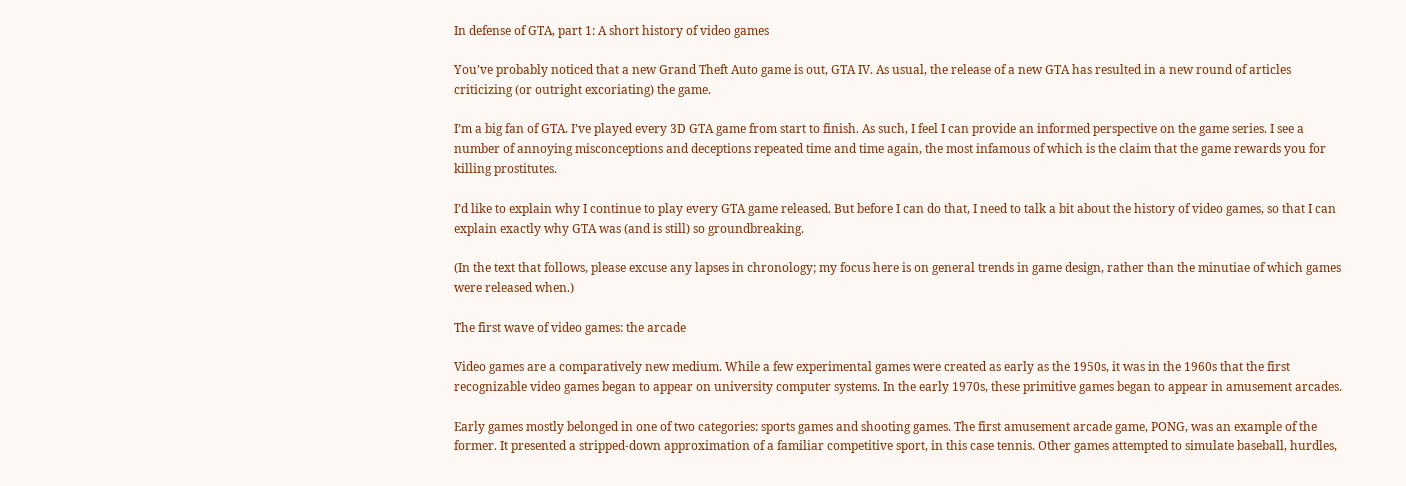In defense of GTA, part 1: A short history of video games

You’ve probably noticed that a new Grand Theft Auto game is out, GTA IV. As usual, the release of a new GTA has resulted in a new round of articles criticizing (or outright excoriating) the game.

I’m a big fan of GTA. I’ve played every 3D GTA game from start to finish. As such, I feel I can provide an informed perspective on the game series. I see a number of annoying misconceptions and deceptions repeated time and time again, the most infamous of which is the claim that the game rewards you for killing prostitutes.

I’d like to explain why I continue to play every GTA game released. But before I can do that, I need to talk a bit about the history of video games, so that I can explain exactly why GTA was (and is still) so groundbreaking.

(In the text that follows, please excuse any lapses in chronology; my focus here is on general trends in game design, rather than the minutiae of which games were released when.)

The first wave of video games: the arcade

Video games are a comparatively new medium. While a few experimental games were created as early as the 1950s, it was in the 1960s that the first recognizable video games began to appear on university computer systems. In the early 1970s, these primitive games began to appear in amusement arcades.

Early games mostly belonged in one of two categories: sports games and shooting games. The first amusement arcade game, PONG, was an example of the former. It presented a stripped-down approximation of a familiar competitive sport, in this case tennis. Other games attempted to simulate baseball, hurdles,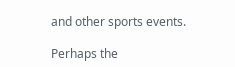and other sports events.

Perhaps the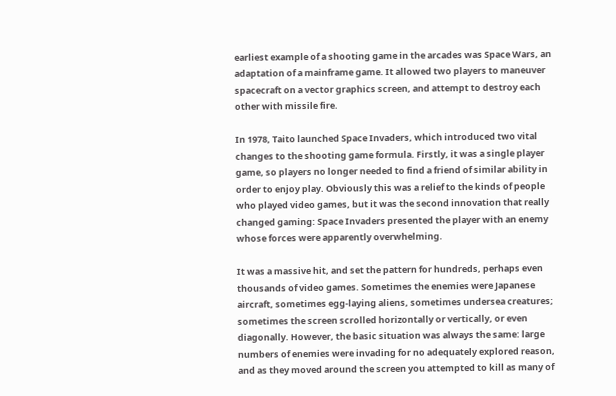earliest example of a shooting game in the arcades was Space Wars, an adaptation of a mainframe game. It allowed two players to maneuver spacecraft on a vector graphics screen, and attempt to destroy each other with missile fire.

In 1978, Taito launched Space Invaders, which introduced two vital changes to the shooting game formula. Firstly, it was a single player game, so players no longer needed to find a friend of similar ability in order to enjoy play. Obviously this was a relief to the kinds of people who played video games, but it was the second innovation that really changed gaming: Space Invaders presented the player with an enemy whose forces were apparently overwhelming.

It was a massive hit, and set the pattern for hundreds, perhaps even thousands of video games. Sometimes the enemies were Japanese aircraft, sometimes egg-laying aliens, sometimes undersea creatures; sometimes the screen scrolled horizontally or vertically, or even diagonally. However, the basic situation was always the same: large numbers of enemies were invading for no adequately explored reason, and as they moved around the screen you attempted to kill as many of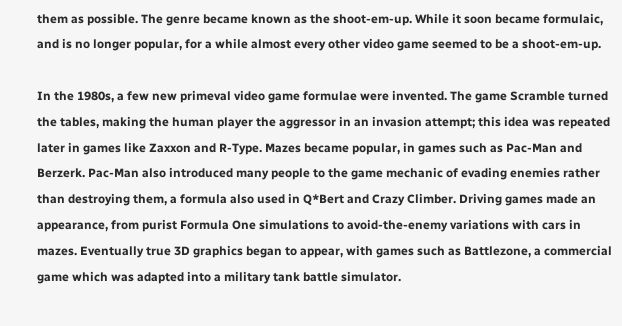them as possible. The genre became known as the shoot-em-up. While it soon became formulaic, and is no longer popular, for a while almost every other video game seemed to be a shoot-em-up.

In the 1980s, a few new primeval video game formulae were invented. The game Scramble turned the tables, making the human player the aggressor in an invasion attempt; this idea was repeated later in games like Zaxxon and R-Type. Mazes became popular, in games such as Pac-Man and Berzerk. Pac-Man also introduced many people to the game mechanic of evading enemies rather than destroying them, a formula also used in Q*Bert and Crazy Climber. Driving games made an appearance, from purist Formula One simulations to avoid-the-enemy variations with cars in mazes. Eventually true 3D graphics began to appear, with games such as Battlezone, a commercial game which was adapted into a military tank battle simulator.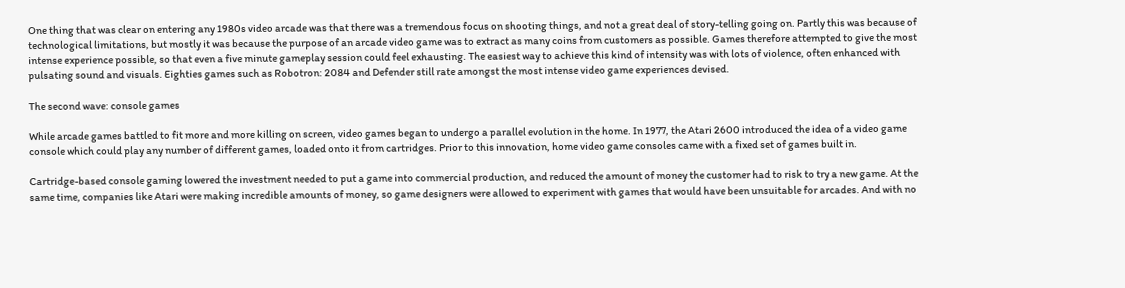One thing that was clear on entering any 1980s video arcade was that there was a tremendous focus on shooting things, and not a great deal of story-telling going on. Partly this was because of technological limitations, but mostly it was because the purpose of an arcade video game was to extract as many coins from customers as possible. Games therefore attempted to give the most intense experience possible, so that even a five minute gameplay session could feel exhausting. The easiest way to achieve this kind of intensity was with lots of violence, often enhanced with pulsating sound and visuals. Eighties games such as Robotron: 2084 and Defender still rate amongst the most intense video game experiences devised.

The second wave: console games

While arcade games battled to fit more and more killing on screen, video games began to undergo a parallel evolution in the home. In 1977, the Atari 2600 introduced the idea of a video game console which could play any number of different games, loaded onto it from cartridges. Prior to this innovation, home video game consoles came with a fixed set of games built in.

Cartridge-based console gaming lowered the investment needed to put a game into commercial production, and reduced the amount of money the customer had to risk to try a new game. At the same time, companies like Atari were making incredible amounts of money, so game designers were allowed to experiment with games that would have been unsuitable for arcades. And with no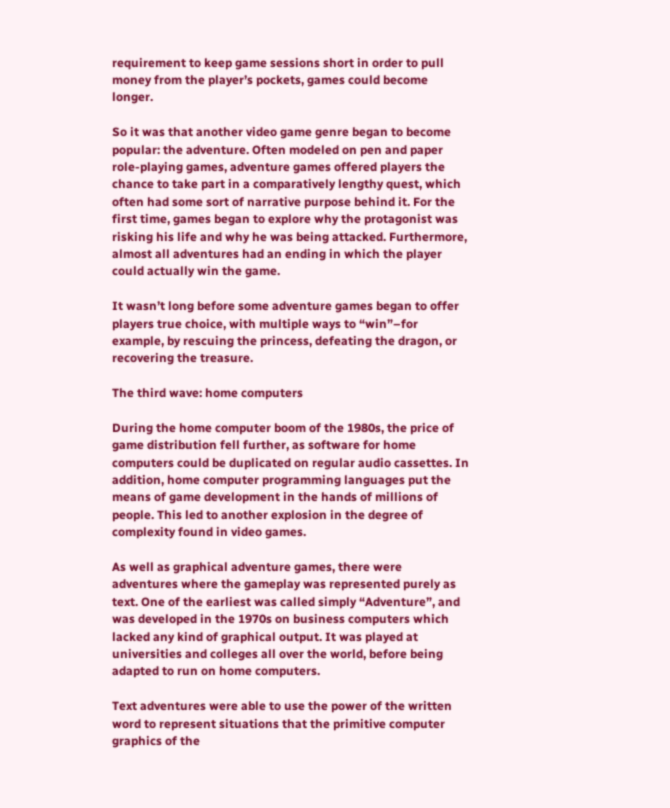requirement to keep game sessions short in order to pull money from the player’s pockets, games could become longer.

So it was that another video game genre began to become popular: the adventure. Often modeled on pen and paper role-playing games, adventure games offered players the chance to take part in a comparatively lengthy quest, which often had some sort of narrative purpose behind it. For the first time, games began to explore why the protagonist was risking his life and why he was being attacked. Furthermore, almost all adventures had an ending in which the player could actually win the game.

It wasn’t long before some adventure games began to offer players true choice, with multiple ways to “win”–for example, by rescuing the princess, defeating the dragon, or recovering the treasure.

The third wave: home computers

During the home computer boom of the 1980s, the price of game distribution fell further, as software for home computers could be duplicated on regular audio cassettes. In addition, home computer programming languages put the means of game development in the hands of millions of people. This led to another explosion in the degree of complexity found in video games.

As well as graphical adventure games, there were adventures where the gameplay was represented purely as text. One of the earliest was called simply “Adventure”, and was developed in the 1970s on business computers which lacked any kind of graphical output. It was played at universities and colleges all over the world, before being adapted to run on home computers.

Text adventures were able to use the power of the written word to represent situations that the primitive computer graphics of the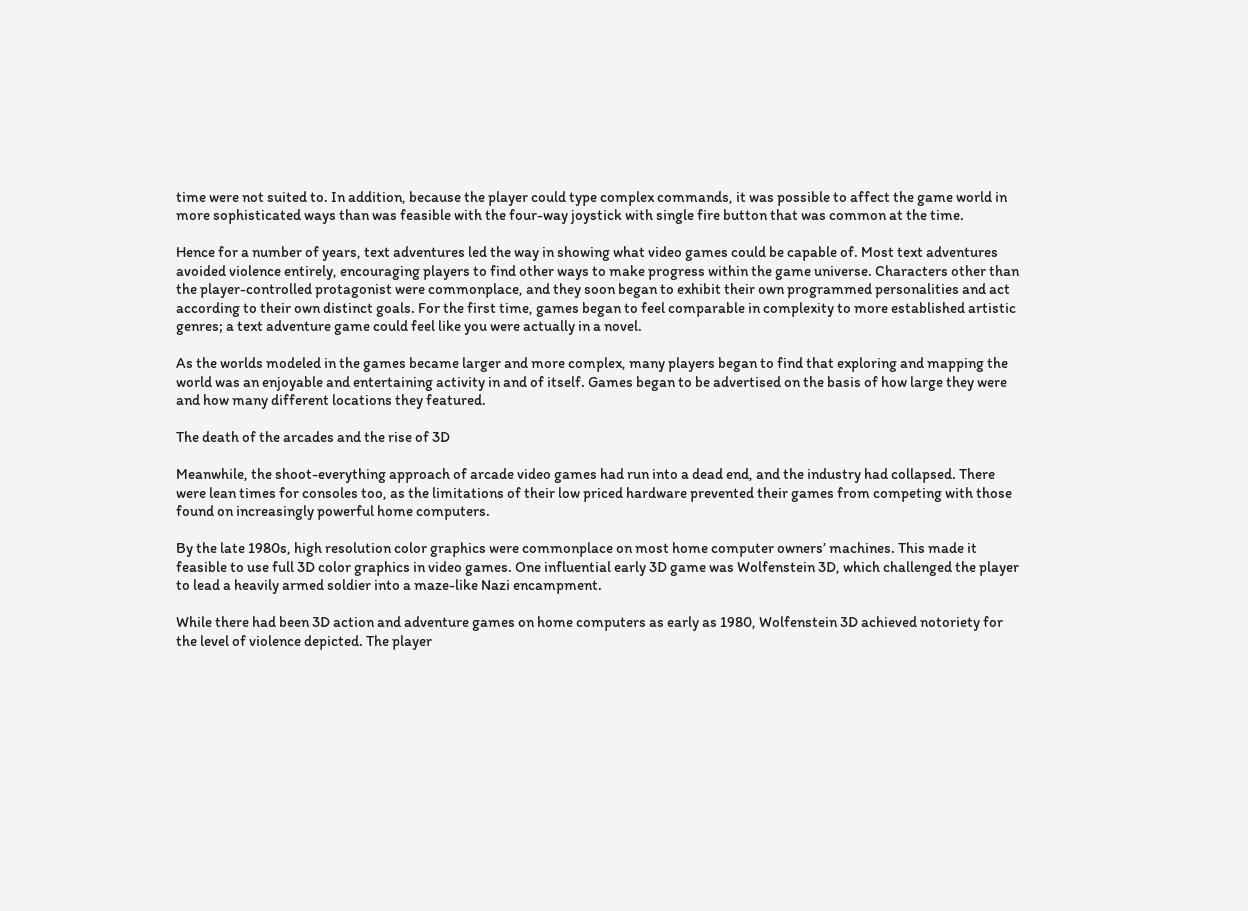time were not suited to. In addition, because the player could type complex commands, it was possible to affect the game world in more sophisticated ways than was feasible with the four-way joystick with single fire button that was common at the time.

Hence for a number of years, text adventures led the way in showing what video games could be capable of. Most text adventures avoided violence entirely, encouraging players to find other ways to make progress within the game universe. Characters other than the player-controlled protagonist were commonplace, and they soon began to exhibit their own programmed personalities and act according to their own distinct goals. For the first time, games began to feel comparable in complexity to more established artistic genres; a text adventure game could feel like you were actually in a novel.

As the worlds modeled in the games became larger and more complex, many players began to find that exploring and mapping the world was an enjoyable and entertaining activity in and of itself. Games began to be advertised on the basis of how large they were and how many different locations they featured.

The death of the arcades and the rise of 3D

Meanwhile, the shoot-everything approach of arcade video games had run into a dead end, and the industry had collapsed. There were lean times for consoles too, as the limitations of their low priced hardware prevented their games from competing with those found on increasingly powerful home computers.

By the late 1980s, high resolution color graphics were commonplace on most home computer owners’ machines. This made it feasible to use full 3D color graphics in video games. One influential early 3D game was Wolfenstein 3D, which challenged the player to lead a heavily armed soldier into a maze-like Nazi encampment.

While there had been 3D action and adventure games on home computers as early as 1980, Wolfenstein 3D achieved notoriety for the level of violence depicted. The player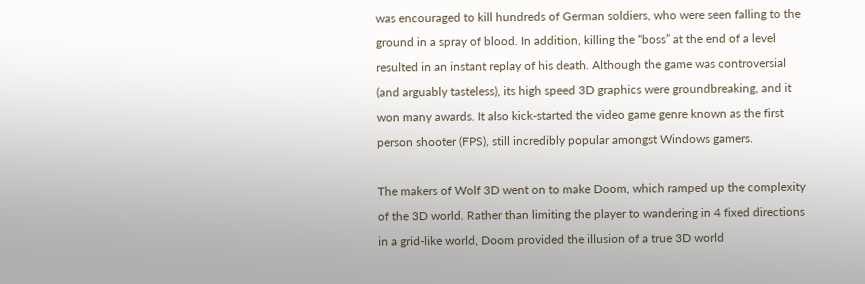was encouraged to kill hundreds of German soldiers, who were seen falling to the ground in a spray of blood. In addition, killing the “boss” at the end of a level resulted in an instant replay of his death. Although the game was controversial (and arguably tasteless), its high speed 3D graphics were groundbreaking, and it won many awards. It also kick-started the video game genre known as the first person shooter (FPS), still incredibly popular amongst Windows gamers.

The makers of Wolf 3D went on to make Doom, which ramped up the complexity of the 3D world. Rather than limiting the player to wandering in 4 fixed directions in a grid-like world, Doom provided the illusion of a true 3D world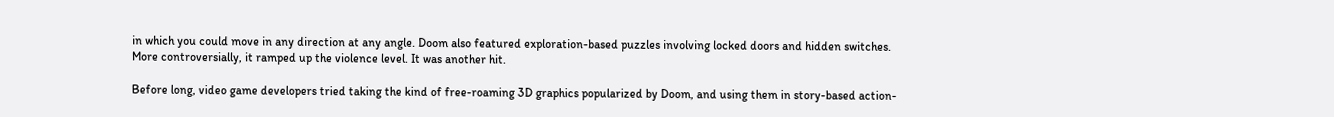in which you could move in any direction at any angle. Doom also featured exploration-based puzzles involving locked doors and hidden switches. More controversially, it ramped up the violence level. It was another hit.

Before long, video game developers tried taking the kind of free-roaming 3D graphics popularized by Doom, and using them in story-based action-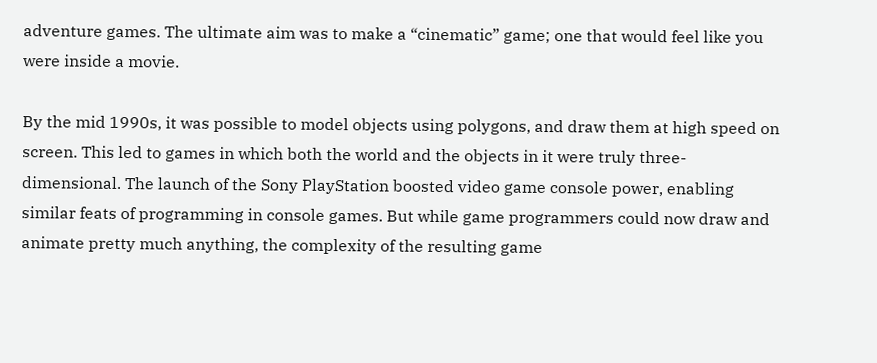adventure games. The ultimate aim was to make a “cinematic” game; one that would feel like you were inside a movie.

By the mid 1990s, it was possible to model objects using polygons, and draw them at high speed on screen. This led to games in which both the world and the objects in it were truly three-dimensional. The launch of the Sony PlayStation boosted video game console power, enabling similar feats of programming in console games. But while game programmers could now draw and animate pretty much anything, the complexity of the resulting game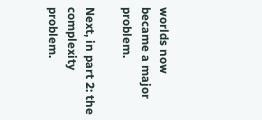worlds now became a major problem.

Next, in part 2: the complexity problem.